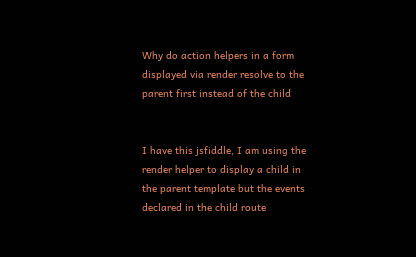Why do action helpers in a form displayed via render resolve to the parent first instead of the child


I have this jsfiddle, I am using the render helper to display a child in the parent template but the events declared in the child route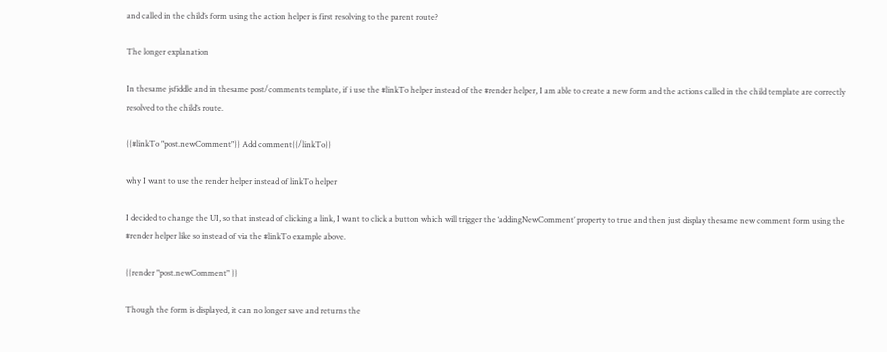and called in the child’s form using the action helper is first resolving to the parent route?

The longer explanation

In thesame jsfiddle and in thesame post/comments template, if i use the #linkTo helper instead of the #render helper, I am able to create a new form and the actions called in the child template are correctly resolved to the child’s route.

{{#linkTo "post.newComment"}} Add comment{{/linkTo}}

why I want to use the render helper instead of linkTo helper

I decided to change the UI, so that instead of clicking a link, I want to click a button which will trigger the ‘addingNewComment’ property to true and then just display thesame new comment form using the #render helper like so instead of via the #linkTo example above.

{{render "post.newComment" }}

Though the form is displayed, it can no longer save and returns the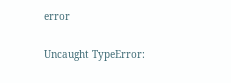error

Uncaught TypeError: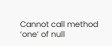Cannot call method ‘one’ of null